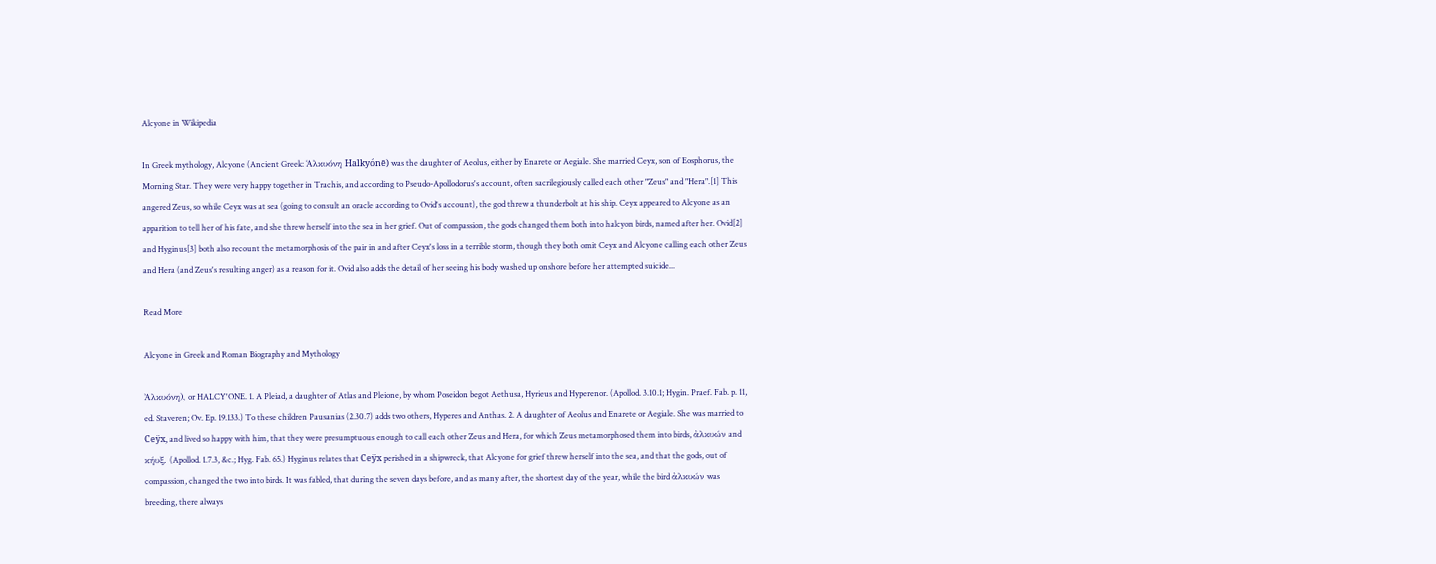Alcyone in Wikipedia

In Greek mythology, Alcyone (Ancient Greek: Ἁλκυόνη Halkyónē) was the daughter of Aeolus, either by Enarete or Aegiale. She married Ceyx, son of Eosphorus, the Morning Star. They were very happy together in Trachis, and according to Pseudo-Apollodorus's account, often sacrilegiously called each other "Zeus" and "Hera".[1] This angered Zeus, so while Ceyx was at sea (going to consult an oracle according to Ovid's account), the god threw a thunderbolt at his ship. Ceyx appeared to Alcyone as an apparition to tell her of his fate, and she threw herself into the sea in her grief. Out of compassion, the gods changed them both into halcyon birds, named after her. Ovid[2] and Hyginus[3] both also recount the metamorphosis of the pair in and after Ceyx's loss in a terrible storm, though they both omit Ceyx and Alcyone calling each other Zeus and Hera (and Zeus's resulting anger) as a reason for it. Ovid also adds the detail of her seeing his body washed up onshore before her attempted suicide...

Read More

Alcyone in Greek and Roman Biography and Mythology

Ἀλκυόνη), or HALCY'ONE. 1. A Pleiad, a daughter of Atlas and Pleione, by whom Poseidon begot Aethusa, Hyrieus and Hyperenor. (Apollod. 3.10.1; Hygin. Praef. Fab. p. 11, ed. Staveren; Ov. Ep. 19.133.) To these children Pausanias (2.30.7) adds two others, Hyperes and Anthas. 2. A daughter of Aeolus and Enarete or Aegiale. She was married to Ceÿx, and lived so happy with him, that they were presumptuous enough to call each other Zeus and Hera, for which Zeus metamorphosed them into birds, ἀλκυών and κήυξ. (Apollod. 1.7.3, &c.; Hyg. Fab. 65.) Hyginus relates that Ceÿx perished in a shipwreck, that Alcyone for grief threw herself into the sea, and that the gods, out of compassion, changed the two into birds. It was fabled, that during the seven days before, and as many after, the shortest day of the year, while the bird ἀλκυών was breeding, there always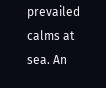prevailed calms at sea. An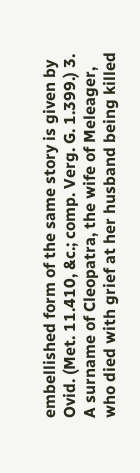embellished form of the same story is given by Ovid. (Met. 11.410, &c.; comp. Verg. G. 1.399.) 3. A surname of Cleopatra, the wife of Meleager, who died with grief at her husband being killed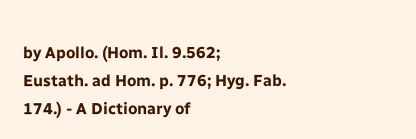by Apollo. (Hom. Il. 9.562; Eustath. ad Hom. p. 776; Hyg. Fab. 174.) - A Dictionary of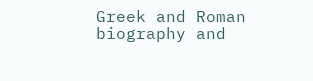Greek and Roman biography and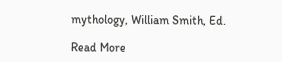mythology, William Smith, Ed.

Read More